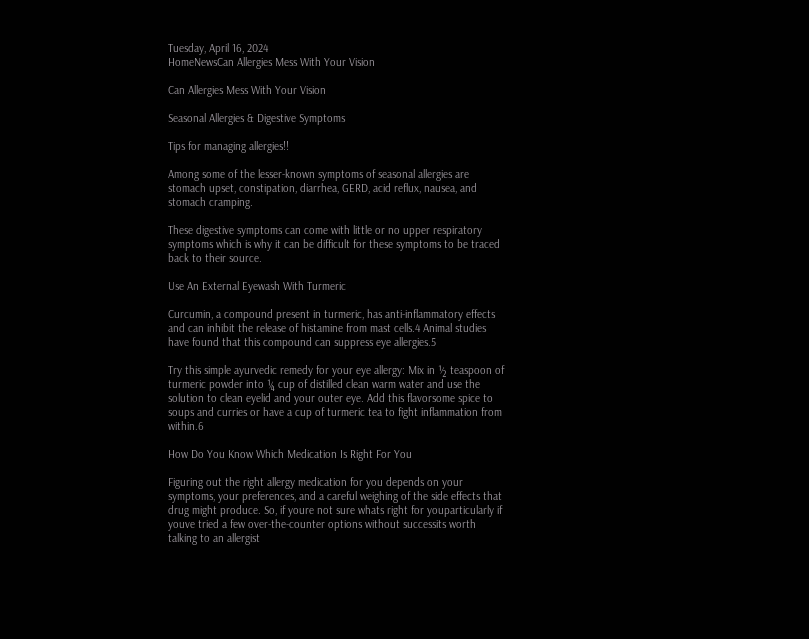Tuesday, April 16, 2024
HomeNewsCan Allergies Mess With Your Vision

Can Allergies Mess With Your Vision

Seasonal Allergies & Digestive Symptoms

Tips for managing allergies!!

Among some of the lesser-known symptoms of seasonal allergies are stomach upset, constipation, diarrhea, GERD, acid reflux, nausea, and stomach cramping.

These digestive symptoms can come with little or no upper respiratory symptoms which is why it can be difficult for these symptoms to be traced back to their source.

Use An External Eyewash With Turmeric

Curcumin, a compound present in turmeric, has anti-inflammatory effects and can inhibit the release of histamine from mast cells.4 Animal studies have found that this compound can suppress eye allergies.5

Try this simple ayurvedic remedy for your eye allergy: Mix in ½ teaspoon of turmeric powder into ¼ cup of distilled clean warm water and use the solution to clean eyelid and your outer eye. Add this flavorsome spice to soups and curries or have a cup of turmeric tea to fight inflammation from within.6

How Do You Know Which Medication Is Right For You

Figuring out the right allergy medication for you depends on your symptoms, your preferences, and a careful weighing of the side effects that drug might produce. So, if youre not sure whats right for youparticularly if youve tried a few over-the-counter options without successits worth talking to an allergist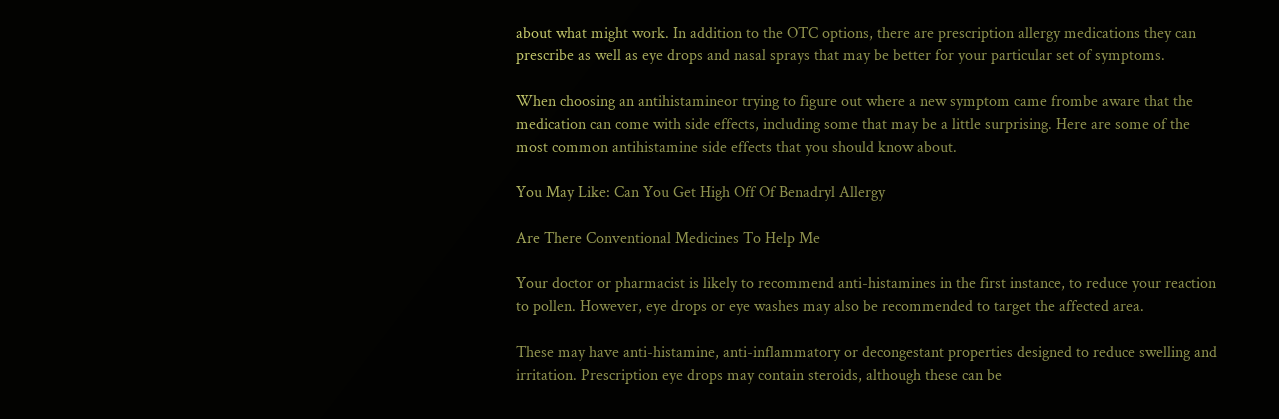about what might work. In addition to the OTC options, there are prescription allergy medications they can prescribe as well as eye drops and nasal sprays that may be better for your particular set of symptoms.

When choosing an antihistamineor trying to figure out where a new symptom came frombe aware that the medication can come with side effects, including some that may be a little surprising. Here are some of the most common antihistamine side effects that you should know about.

You May Like: Can You Get High Off Of Benadryl Allergy

Are There Conventional Medicines To Help Me

Your doctor or pharmacist is likely to recommend anti-histamines in the first instance, to reduce your reaction to pollen. However, eye drops or eye washes may also be recommended to target the affected area.

These may have anti-histamine, anti-inflammatory or decongestant properties designed to reduce swelling and irritation. Prescription eye drops may contain steroids, although these can be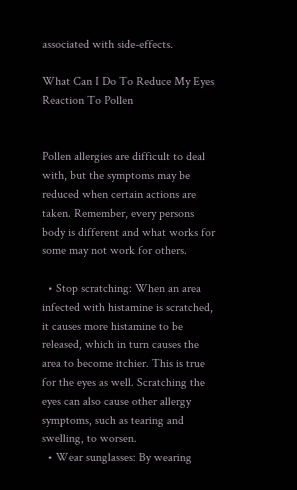associated with side-effects.

What Can I Do To Reduce My Eyes Reaction To Pollen


Pollen allergies are difficult to deal with, but the symptoms may be reduced when certain actions are taken. Remember, every persons body is different and what works for some may not work for others.

  • Stop scratching: When an area infected with histamine is scratched, it causes more histamine to be released, which in turn causes the area to become itchier. This is true for the eyes as well. Scratching the eyes can also cause other allergy symptoms, such as tearing and swelling, to worsen.
  • Wear sunglasses: By wearing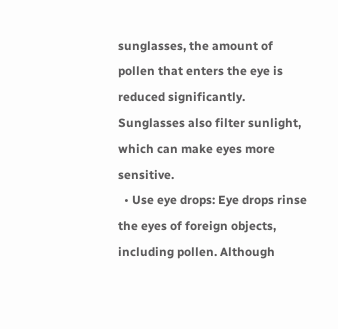sunglasses, the amount of pollen that enters the eye is reduced significantly. Sunglasses also filter sunlight, which can make eyes more sensitive.
  • Use eye drops: Eye drops rinse the eyes of foreign objects, including pollen. Although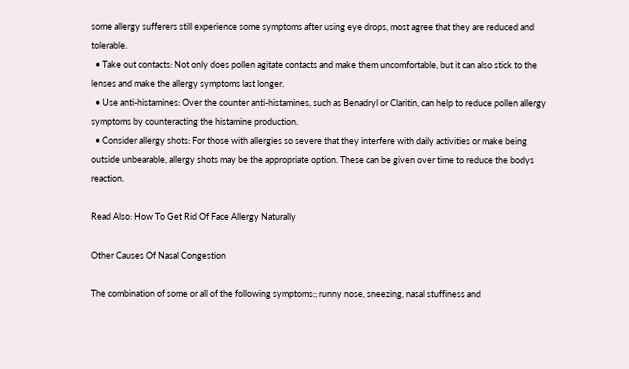some allergy sufferers still experience some symptoms after using eye drops, most agree that they are reduced and tolerable.
  • Take out contacts: Not only does pollen agitate contacts and make them uncomfortable, but it can also stick to the lenses and make the allergy symptoms last longer.
  • Use anti-histamines: Over the counter anti-histamines, such as Benadryl or Claritin, can help to reduce pollen allergy symptoms by counteracting the histamine production.
  • Consider allergy shots: For those with allergies so severe that they interfere with daily activities or make being outside unbearable, allergy shots may be the appropriate option. These can be given over time to reduce the bodys reaction.

Read Also: How To Get Rid Of Face Allergy Naturally

Other Causes Of Nasal Congestion

The combination of some or all of the following symptoms:; runny nose, sneezing, nasal stuffiness and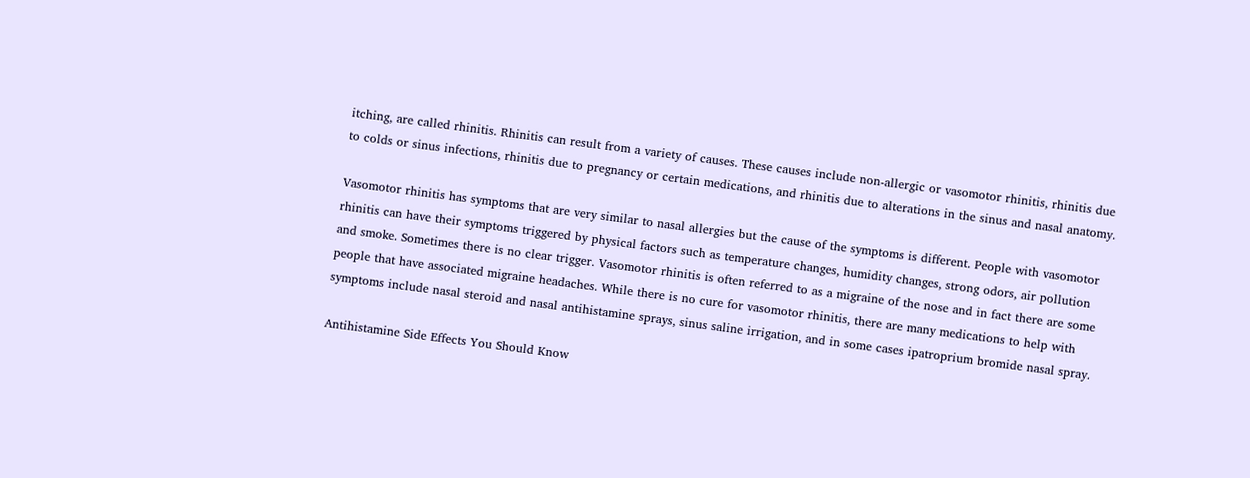itching, are called rhinitis. Rhinitis can result from a variety of causes. These causes include non-allergic or vasomotor rhinitis, rhinitis due to colds or sinus infections, rhinitis due to pregnancy or certain medications, and rhinitis due to alterations in the sinus and nasal anatomy.

Vasomotor rhinitis has symptoms that are very similar to nasal allergies but the cause of the symptoms is different. People with vasomotor rhinitis can have their symptoms triggered by physical factors such as temperature changes, humidity changes, strong odors, air pollution and smoke. Sometimes there is no clear trigger. Vasomotor rhinitis is often referred to as a migraine of the nose and in fact there are some people that have associated migraine headaches. While there is no cure for vasomotor rhinitis, there are many medications to help with symptoms include nasal steroid and nasal antihistamine sprays, sinus saline irrigation, and in some cases ipatroprium bromide nasal spray.

Antihistamine Side Effects You Should Know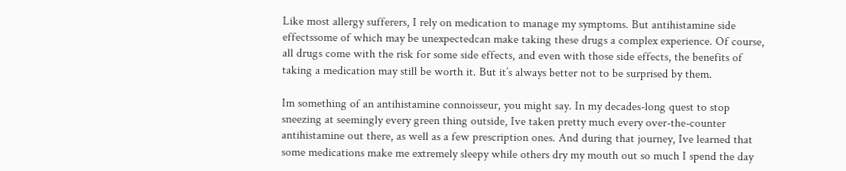Like most allergy sufferers, I rely on medication to manage my symptoms. But antihistamine side effectssome of which may be unexpectedcan make taking these drugs a complex experience. Of course, all drugs come with the risk for some side effects, and even with those side effects, the benefits of taking a medication may still be worth it. But it’s always better not to be surprised by them.

Im something of an antihistamine connoisseur, you might say. In my decades-long quest to stop sneezing at seemingly every green thing outside, Ive taken pretty much every over-the-counter antihistamine out there, as well as a few prescription ones. And during that journey, Ive learned that some medications make me extremely sleepy while others dry my mouth out so much I spend the day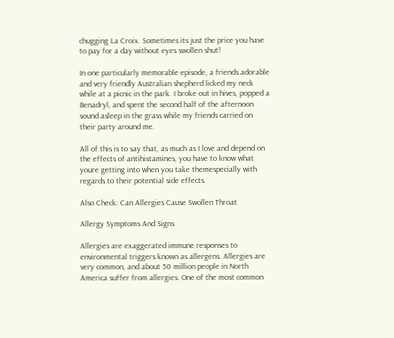chugging La Croix. Sometimes its just the price you have to pay for a day without eyes swollen shut!

In one particularly memorable episode, a friends adorable and very friendly Australian shepherd licked my neck while at a picnic in the park. I broke out in hives, popped a Benadryl, and spent the second half of the afternoon sound asleep in the grass while my friends carried on their party around me.

All of this is to say that, as much as I love and depend on the effects of antihistamines, you have to know what youre getting into when you take themespecially with regards to their potential side effects.

Also Check: Can Allergies Cause Swollen Throat

Allergy Symptoms And Signs

Allergies are exaggerated immune responses to environmental triggers known as allergens. Allergies are very common, and about 50 million people in North America suffer from allergies. One of the most common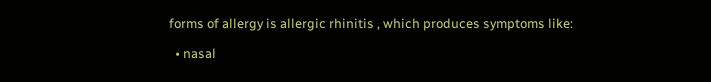forms of allergy is allergic rhinitis , which produces symptoms like:

  • nasal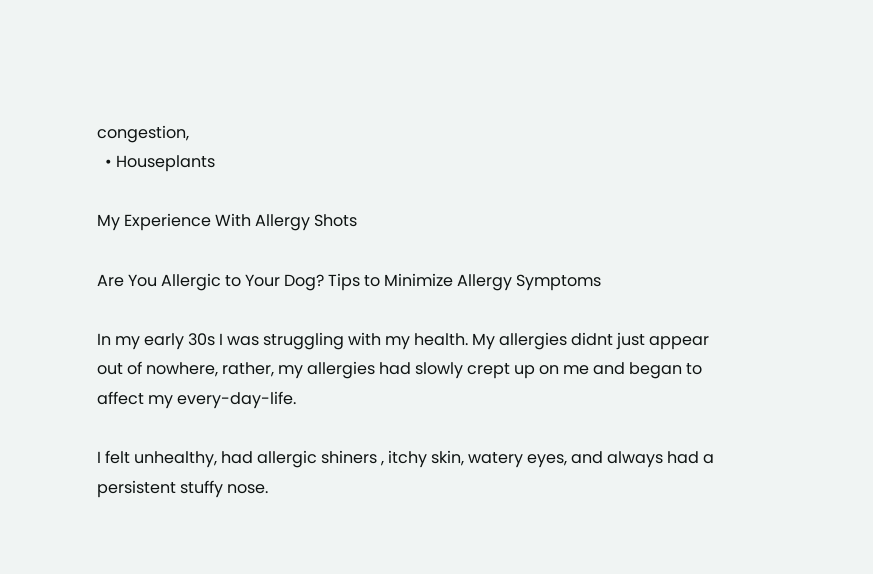congestion,
  • Houseplants

My Experience With Allergy Shots

Are You Allergic to Your Dog? Tips to Minimize Allergy Symptoms

In my early 30s I was struggling with my health. My allergies didnt just appear out of nowhere, rather, my allergies had slowly crept up on me and began to affect my every-day-life.

I felt unhealthy, had allergic shiners , itchy skin, watery eyes, and always had a persistent stuffy nose.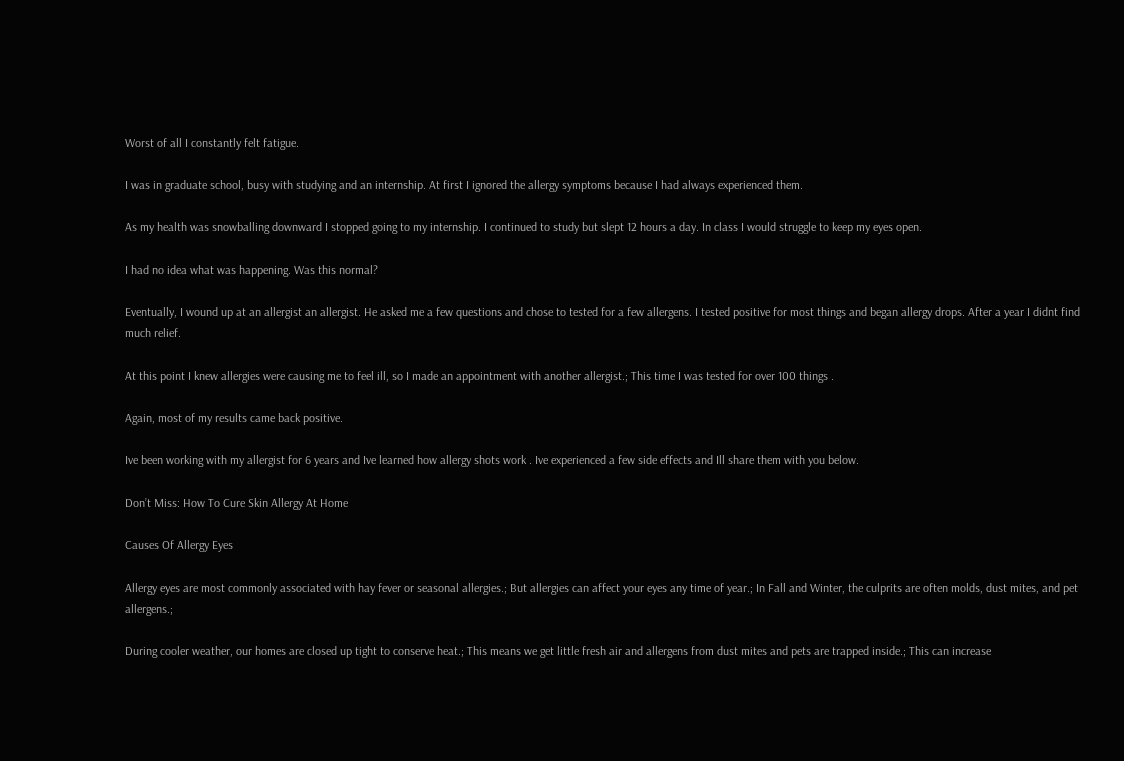Worst of all I constantly felt fatigue.

I was in graduate school, busy with studying and an internship. At first I ignored the allergy symptoms because I had always experienced them.

As my health was snowballing downward I stopped going to my internship. I continued to study but slept 12 hours a day. In class I would struggle to keep my eyes open.

I had no idea what was happening. Was this normal?

Eventually, I wound up at an allergist an allergist. He asked me a few questions and chose to tested for a few allergens. I tested positive for most things and began allergy drops. After a year I didnt find much relief.

At this point I knew allergies were causing me to feel ill, so I made an appointment with another allergist.; This time I was tested for over 100 things .

Again, most of my results came back positive.

Ive been working with my allergist for 6 years and Ive learned how allergy shots work . Ive experienced a few side effects and Ill share them with you below.

Don’t Miss: How To Cure Skin Allergy At Home

Causes Of Allergy Eyes

Allergy eyes are most commonly associated with hay fever or seasonal allergies.; But allergies can affect your eyes any time of year.; In Fall and Winter, the culprits are often molds, dust mites, and pet allergens.;

During cooler weather, our homes are closed up tight to conserve heat.; This means we get little fresh air and allergens from dust mites and pets are trapped inside.; This can increase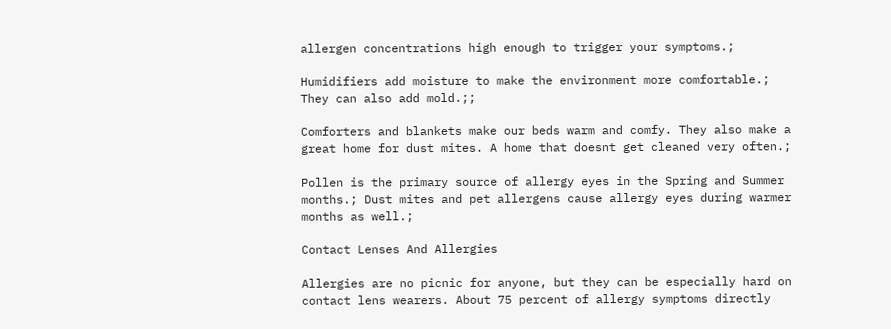allergen concentrations high enough to trigger your symptoms.;

Humidifiers add moisture to make the environment more comfortable.; They can also add mold.;;

Comforters and blankets make our beds warm and comfy. They also make a great home for dust mites. A home that doesnt get cleaned very often.;

Pollen is the primary source of allergy eyes in the Spring and Summer months.; Dust mites and pet allergens cause allergy eyes during warmer months as well.;

Contact Lenses And Allergies

Allergies are no picnic for anyone, but they can be especially hard on contact lens wearers. About 75 percent of allergy symptoms directly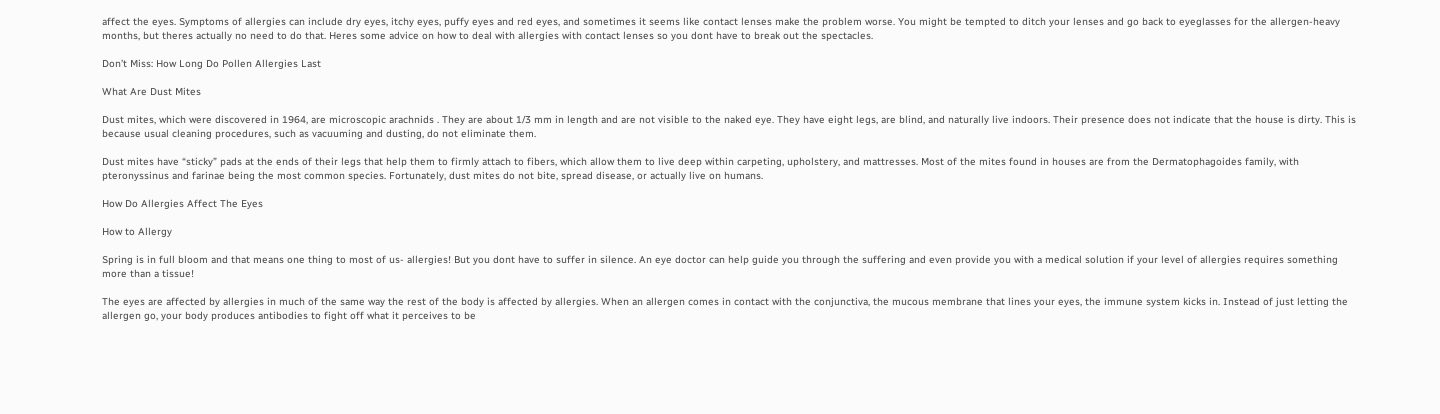affect the eyes. Symptoms of allergies can include dry eyes, itchy eyes, puffy eyes and red eyes, and sometimes it seems like contact lenses make the problem worse. You might be tempted to ditch your lenses and go back to eyeglasses for the allergen-heavy months, but theres actually no need to do that. Heres some advice on how to deal with allergies with contact lenses so you dont have to break out the spectacles.

Don’t Miss: How Long Do Pollen Allergies Last

What Are Dust Mites

Dust mites, which were discovered in 1964, are microscopic arachnids . They are about 1/3 mm in length and are not visible to the naked eye. They have eight legs, are blind, and naturally live indoors. Their presence does not indicate that the house is dirty. This is because usual cleaning procedures, such as vacuuming and dusting, do not eliminate them.

Dust mites have “sticky” pads at the ends of their legs that help them to firmly attach to fibers, which allow them to live deep within carpeting, upholstery, and mattresses. Most of the mites found in houses are from the Dermatophagoides family, with pteronyssinus and farinae being the most common species. Fortunately, dust mites do not bite, spread disease, or actually live on humans.

How Do Allergies Affect The Eyes

How to Allergy

Spring is in full bloom and that means one thing to most of us- allergies! But you dont have to suffer in silence. An eye doctor can help guide you through the suffering and even provide you with a medical solution if your level of allergies requires something more than a tissue!

The eyes are affected by allergies in much of the same way the rest of the body is affected by allergies. When an allergen comes in contact with the conjunctiva, the mucous membrane that lines your eyes, the immune system kicks in. Instead of just letting the allergen go, your body produces antibodies to fight off what it perceives to be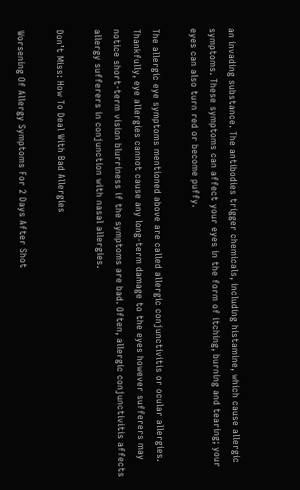an invading substance. The antibodies trigger chemicals, including histamine, which cause allergic symptoms. These symptoms can affect your eyes in the form of itching, burning and tearing; your eyes can also turn red or become puffy.

The allergic eye symptoms mentioned above are called allergic conjunctivitis or ocular allergies. Thankfully, eye allergies cannot cause any long-term damage to the eyes however sufferers may notice short-term vision blurriness if the symptoms are bad. Often, allergic conjunctivitis affects allergy sufferers in conjunction with nasal allergies.

Don’t Miss: How To Deal With Bad Allergies

Worsening Of Allergy Symptoms For 2 Days After Shot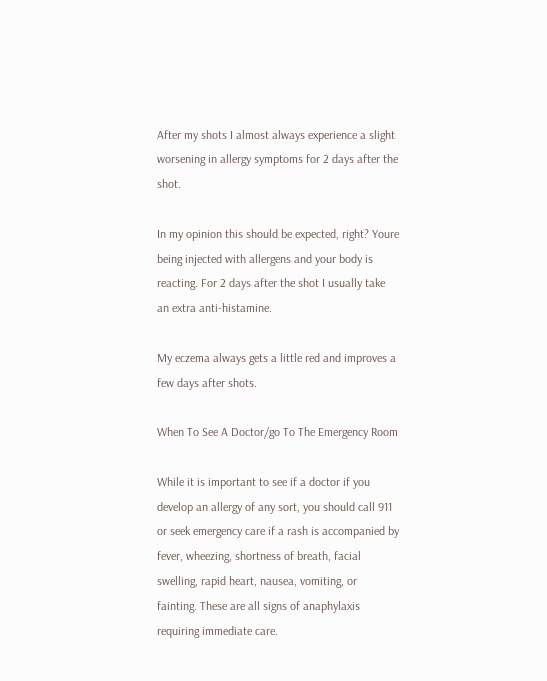After my shots I almost always experience a slight worsening in allergy symptoms for 2 days after the shot.

In my opinion this should be expected, right? Youre being injected with allergens and your body is reacting. For 2 days after the shot I usually take an extra anti-histamine.

My eczema always gets a little red and improves a few days after shots.

When To See A Doctor/go To The Emergency Room

While it is important to see if a doctor if you develop an allergy of any sort, you should call 911 or seek emergency care if a rash is accompanied by fever, wheezing, shortness of breath, facial swelling, rapid heart, nausea, vomiting, or fainting. These are all signs of anaphylaxis requiring immediate care.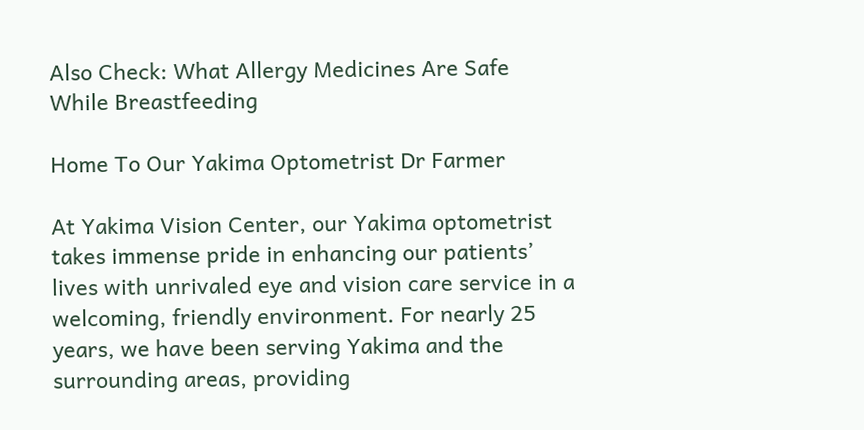Also Check: What Allergy Medicines Are Safe While Breastfeeding

Home To Our Yakima Optometrist Dr Farmer

At Yakima Vision Center, our Yakima optometrist takes immense pride in enhancing our patients’ lives with unrivaled eye and vision care service in a welcoming, friendly environment. For nearly 25 years, we have been serving Yakima and the surrounding areas, providing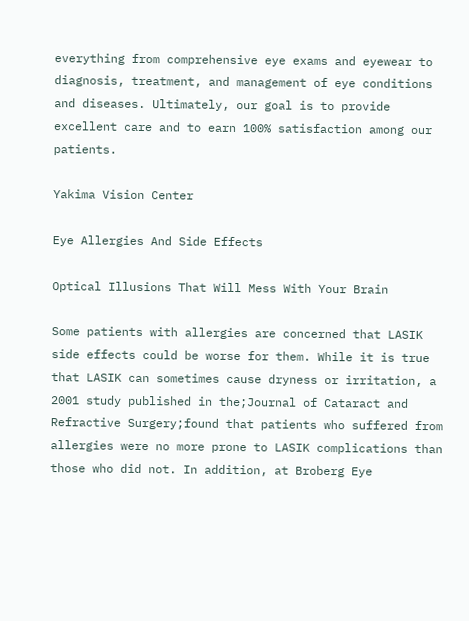everything from comprehensive eye exams and eyewear to diagnosis, treatment, and management of eye conditions and diseases. Ultimately, our goal is to provide excellent care and to earn 100% satisfaction among our patients.

Yakima Vision Center

Eye Allergies And Side Effects

Optical Illusions That Will Mess With Your Brain

Some patients with allergies are concerned that LASIK side effects could be worse for them. While it is true that LASIK can sometimes cause dryness or irritation, a 2001 study published in the;Journal of Cataract and Refractive Surgery;found that patients who suffered from allergies were no more prone to LASIK complications than those who did not. In addition, at Broberg Eye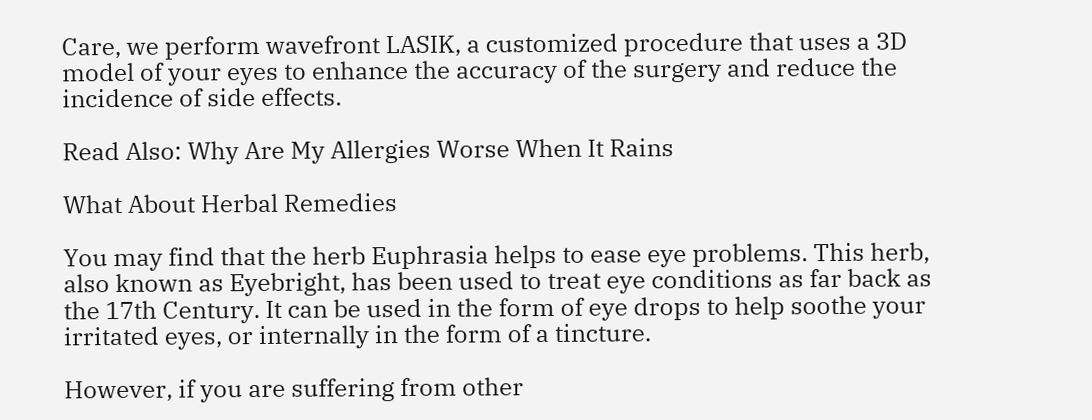Care, we perform wavefront LASIK, a customized procedure that uses a 3D model of your eyes to enhance the accuracy of the surgery and reduce the incidence of side effects.

Read Also: Why Are My Allergies Worse When It Rains

What About Herbal Remedies

You may find that the herb Euphrasia helps to ease eye problems. This herb, also known as Eyebright, has been used to treat eye conditions as far back as the 17th Century. It can be used in the form of eye drops to help soothe your irritated eyes, or internally in the form of a tincture.

However, if you are suffering from other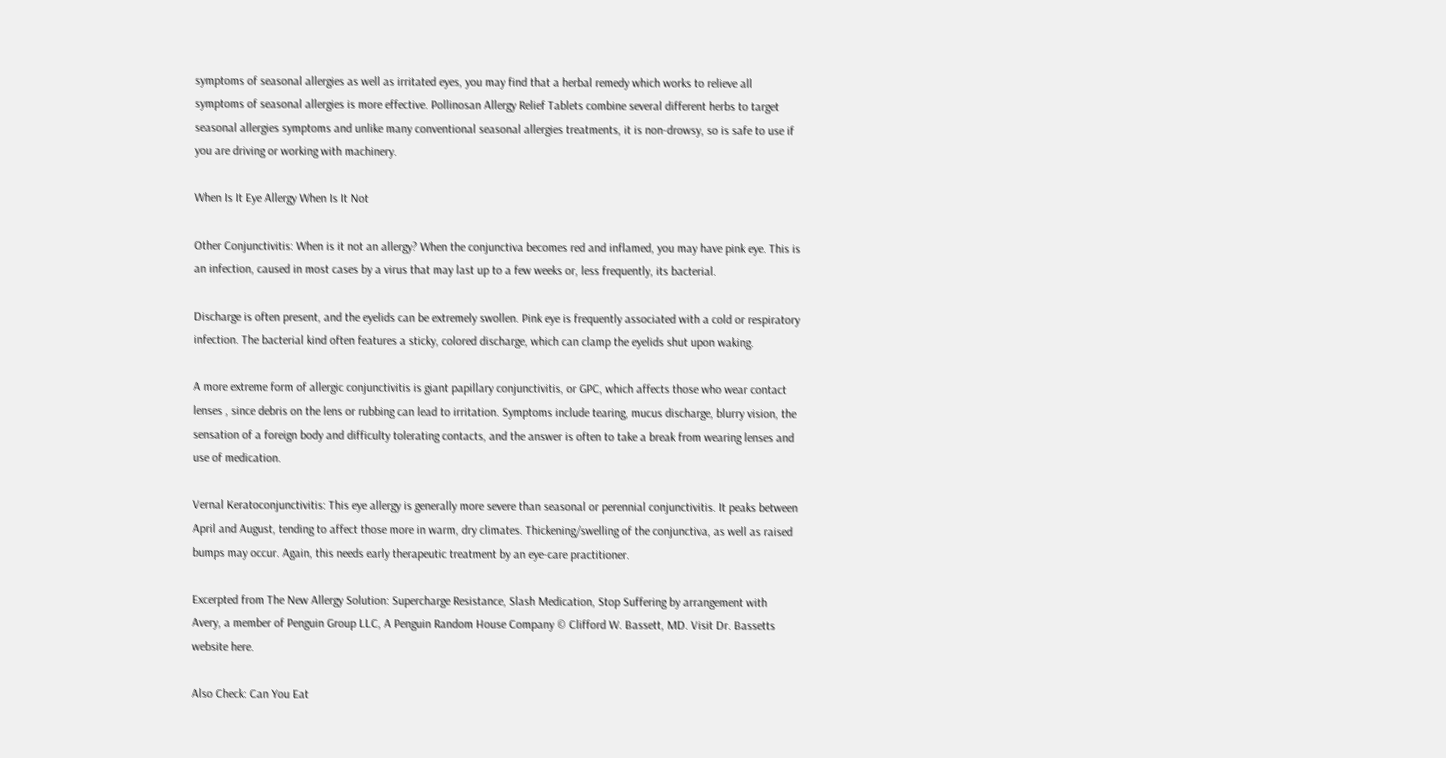symptoms of seasonal allergies as well as irritated eyes, you may find that a herbal remedy which works to relieve all symptoms of seasonal allergies is more effective. Pollinosan Allergy Relief Tablets combine several different herbs to target seasonal allergies symptoms and unlike many conventional seasonal allergies treatments, it is non-drowsy, so is safe to use if you are driving or working with machinery.

When Is It Eye Allergy When Is It Not

Other Conjunctivitis: When is it not an allergy? When the conjunctiva becomes red and inflamed, you may have pink eye. This is an infection, caused in most cases by a virus that may last up to a few weeks or, less frequently, its bacterial.

Discharge is often present, and the eyelids can be extremely swollen. Pink eye is frequently associated with a cold or respiratory infection. The bacterial kind often features a sticky, colored discharge, which can clamp the eyelids shut upon waking.

A more extreme form of allergic conjunctivitis is giant papillary conjunctivitis, or GPC, which affects those who wear contact lenses , since debris on the lens or rubbing can lead to irritation. Symptoms include tearing, mucus discharge, blurry vision, the sensation of a foreign body and difficulty tolerating contacts, and the answer is often to take a break from wearing lenses and use of medication.

Vernal Keratoconjunctivitis: This eye allergy is generally more severe than seasonal or perennial conjunctivitis. It peaks between April and August, tending to affect those more in warm, dry climates. Thickening/swelling of the conjunctiva, as well as raised bumps may occur. Again, this needs early therapeutic treatment by an eye-care practitioner.

Excerpted from The New Allergy Solution: Supercharge Resistance, Slash Medication, Stop Suffering by arrangement with Avery, a member of Penguin Group LLC, A Penguin Random House Company © Clifford W. Bassett, MD. Visit Dr. Bassetts website here.

Also Check: Can You Eat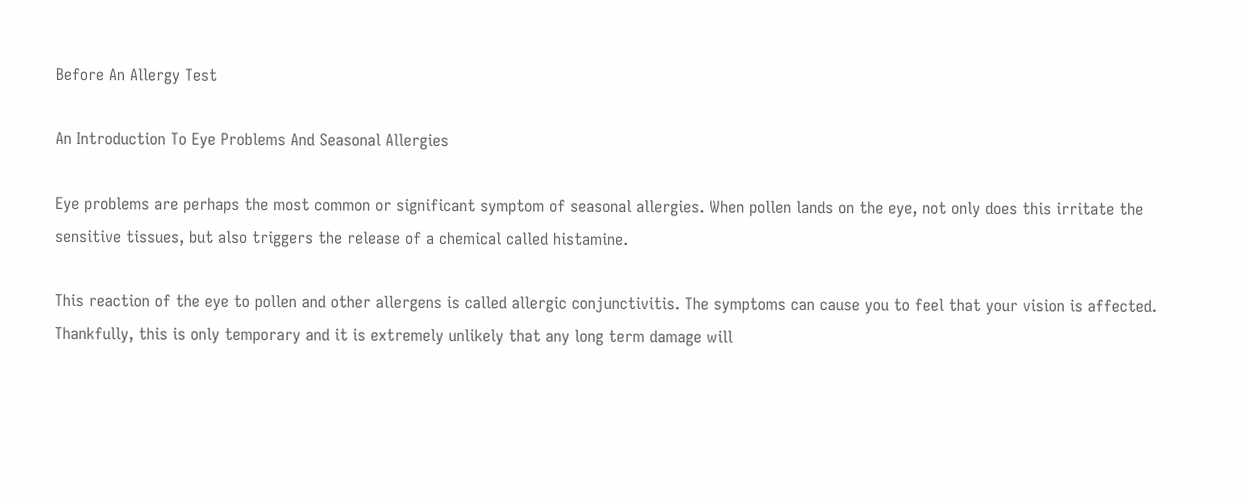Before An Allergy Test

An Introduction To Eye Problems And Seasonal Allergies

Eye problems are perhaps the most common or significant symptom of seasonal allergies. When pollen lands on the eye, not only does this irritate the sensitive tissues, but also triggers the release of a chemical called histamine.

This reaction of the eye to pollen and other allergens is called allergic conjunctivitis. The symptoms can cause you to feel that your vision is affected. Thankfully, this is only temporary and it is extremely unlikely that any long term damage will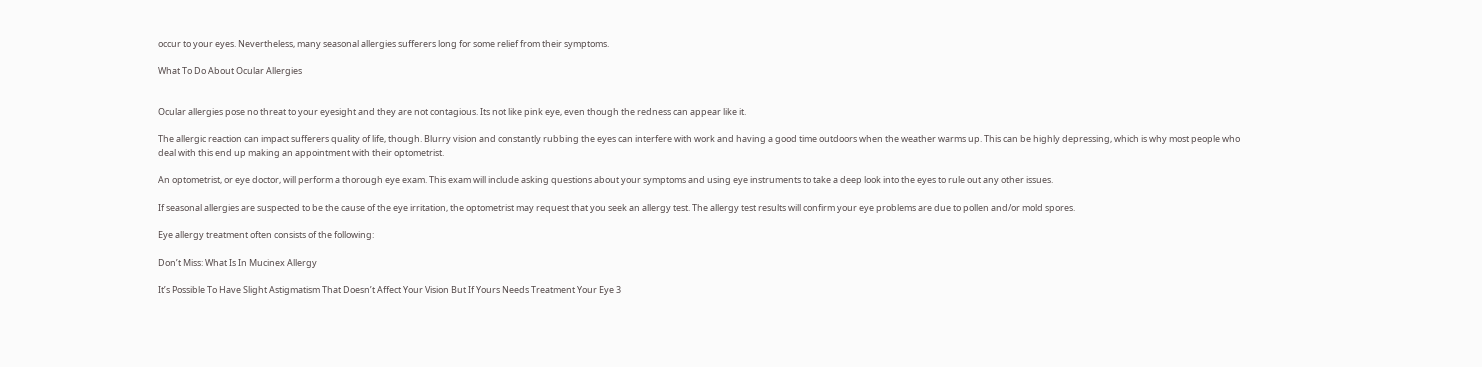occur to your eyes. Nevertheless, many seasonal allergies sufferers long for some relief from their symptoms.

What To Do About Ocular Allergies


Ocular allergies pose no threat to your eyesight and they are not contagious. Its not like pink eye, even though the redness can appear like it.

The allergic reaction can impact sufferers quality of life, though. Blurry vision and constantly rubbing the eyes can interfere with work and having a good time outdoors when the weather warms up. This can be highly depressing, which is why most people who deal with this end up making an appointment with their optometrist.

An optometrist, or eye doctor, will perform a thorough eye exam. This exam will include asking questions about your symptoms and using eye instruments to take a deep look into the eyes to rule out any other issues.

If seasonal allergies are suspected to be the cause of the eye irritation, the optometrist may request that you seek an allergy test. The allergy test results will confirm your eye problems are due to pollen and/or mold spores.

Eye allergy treatment often consists of the following:

Don’t Miss: What Is In Mucinex Allergy

It’s Possible To Have Slight Astigmatism That Doesn’t Affect Your Vision But If Yours Needs Treatment Your Eye 3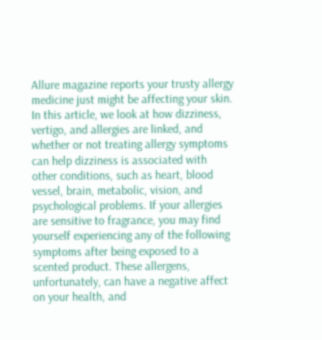Allure magazine reports your trusty allergy medicine just might be affecting your skin. In this article, we look at how dizziness, vertigo, and allergies are linked, and whether or not treating allergy symptoms can help dizziness is associated with other conditions, such as heart, blood vessel, brain, metabolic, vision, and psychological problems. If your allergies are sensitive to fragrance, you may find yourself experiencing any of the following symptoms after being exposed to a scented product. These allergens, unfortunately, can have a negative affect on your health, and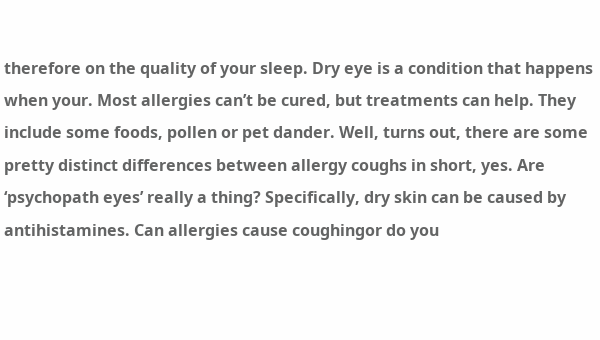therefore on the quality of your sleep. Dry eye is a condition that happens when your. Most allergies can’t be cured, but treatments can help. They include some foods, pollen or pet dander. Well, turns out, there are some pretty distinct differences between allergy coughs in short, yes. Are ‘psychopath eyes’ really a thing? Specifically, dry skin can be caused by antihistamines. Can allergies cause coughingor do you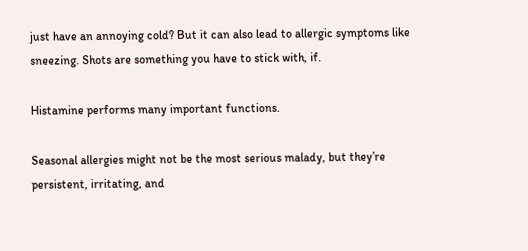just have an annoying cold? But it can also lead to allergic symptoms like sneezing. Shots are something you have to stick with, if.

Histamine performs many important functions.

Seasonal allergies might not be the most serious malady, but they’re persistent, irritating, and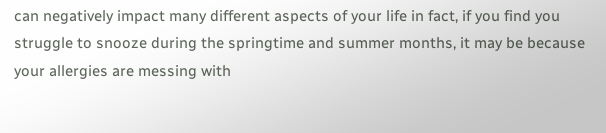can negatively impact many different aspects of your life in fact, if you find you struggle to snooze during the springtime and summer months, it may be because your allergies are messing with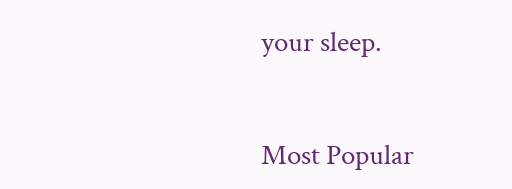your sleep.


Most Popular